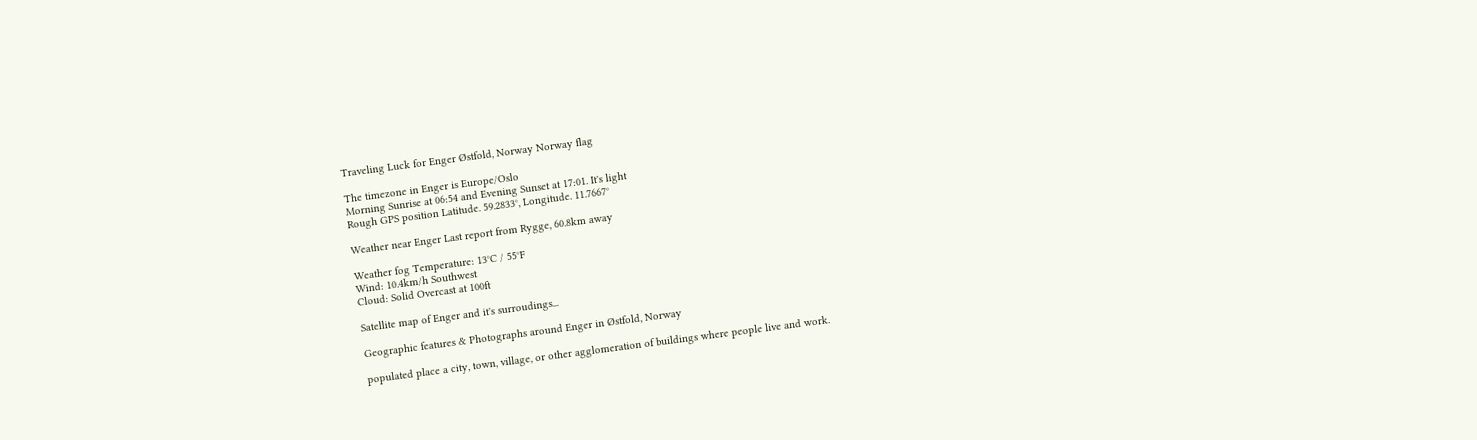Traveling Luck for Enger Østfold, Norway Norway flag

The timezone in Enger is Europe/Oslo
Morning Sunrise at 06:54 and Evening Sunset at 17:01. It's light
Rough GPS position Latitude. 59.2833°, Longitude. 11.7667°

Weather near Enger Last report from Rygge, 60.8km away

Weather fog Temperature: 13°C / 55°F
Wind: 10.4km/h Southwest
Cloud: Solid Overcast at 100ft

Satellite map of Enger and it's surroudings...

Geographic features & Photographs around Enger in Østfold, Norway

populated place a city, town, village, or other agglomeration of buildings where people live and work.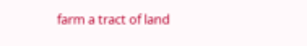farm a tract of land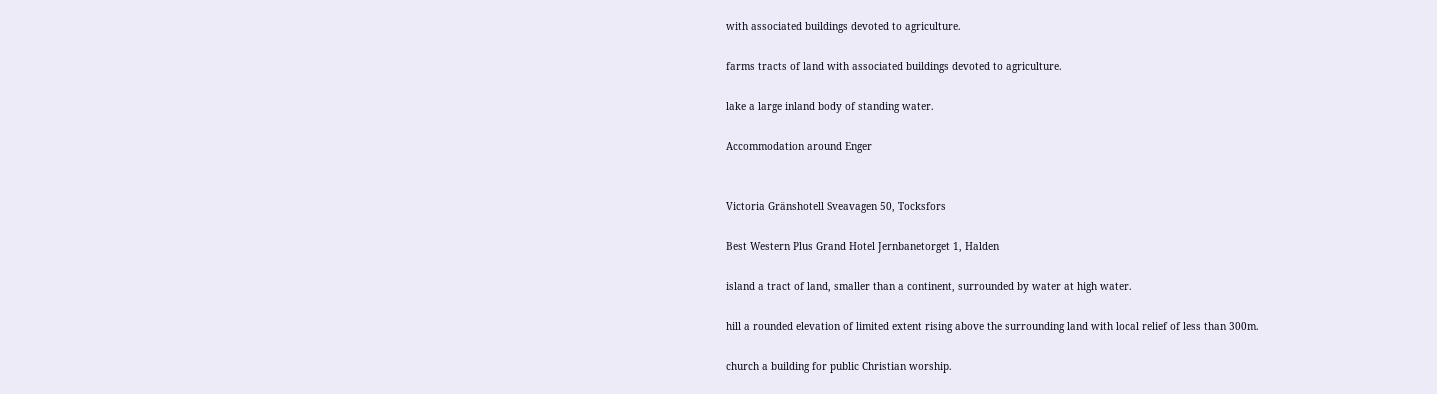with associated buildings devoted to agriculture.

farms tracts of land with associated buildings devoted to agriculture.

lake a large inland body of standing water.

Accommodation around Enger


Victoria Gränshotell Sveavagen 50, Tocksfors

Best Western Plus Grand Hotel Jernbanetorget 1, Halden

island a tract of land, smaller than a continent, surrounded by water at high water.

hill a rounded elevation of limited extent rising above the surrounding land with local relief of less than 300m.

church a building for public Christian worship.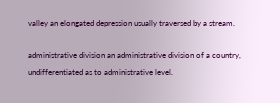valley an elongated depression usually traversed by a stream.

administrative division an administrative division of a country, undifferentiated as to administrative level.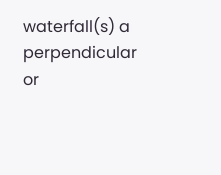waterfall(s) a perpendicular or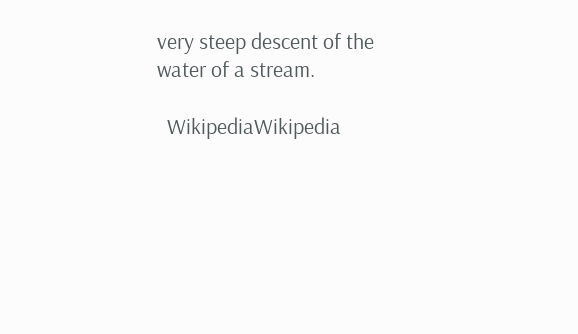very steep descent of the water of a stream.

  WikipediaWikipedia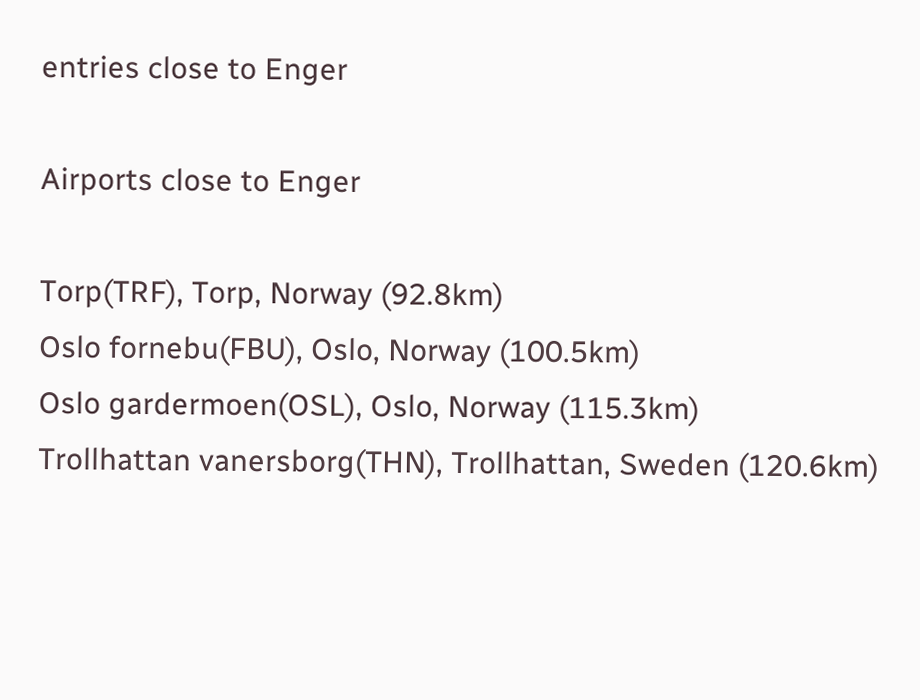entries close to Enger

Airports close to Enger

Torp(TRF), Torp, Norway (92.8km)
Oslo fornebu(FBU), Oslo, Norway (100.5km)
Oslo gardermoen(OSL), Oslo, Norway (115.3km)
Trollhattan vanersborg(THN), Trollhattan, Sweden (120.6km)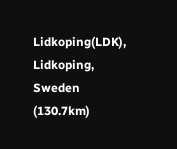Lidkoping(LDK), Lidkoping, Sweden (130.7km)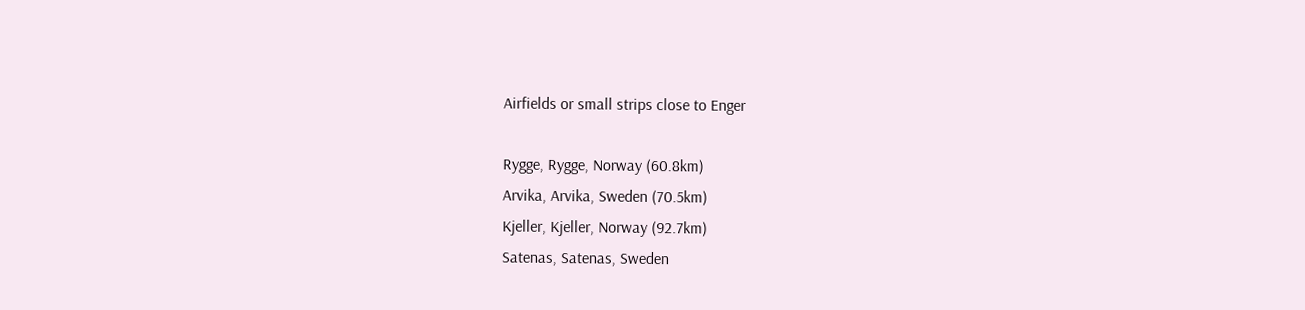Airfields or small strips close to Enger

Rygge, Rygge, Norway (60.8km)
Arvika, Arvika, Sweden (70.5km)
Kjeller, Kjeller, Norway (92.7km)
Satenas, Satenas, Sweden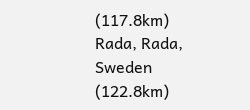(117.8km)
Rada, Rada, Sweden (122.8km)